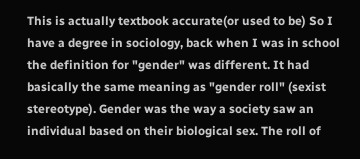This is actually textbook accurate(or used to be) So I have a degree in sociology, back when I was in school the definition for "gender" was different. It had basically the same meaning as "gender roll" (sexist stereotype). Gender was the way a society saw an individual based on their biological sex. The roll of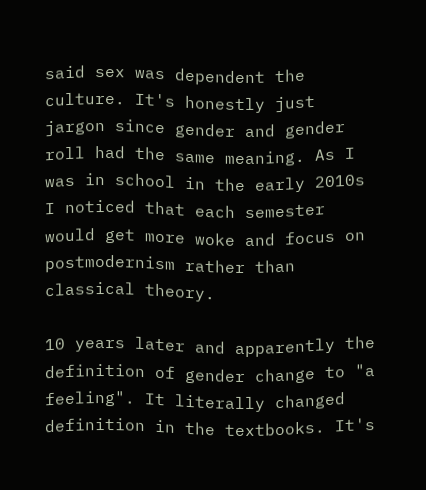said sex was dependent the culture. It's honestly just jargon since gender and gender roll had the same meaning. As I was in school in the early 2010s I noticed that each semester would get more woke and focus on postmodernism rather than classical theory.

10 years later and apparently the definition of gender change to "a feeling". It literally changed definition in the textbooks. It's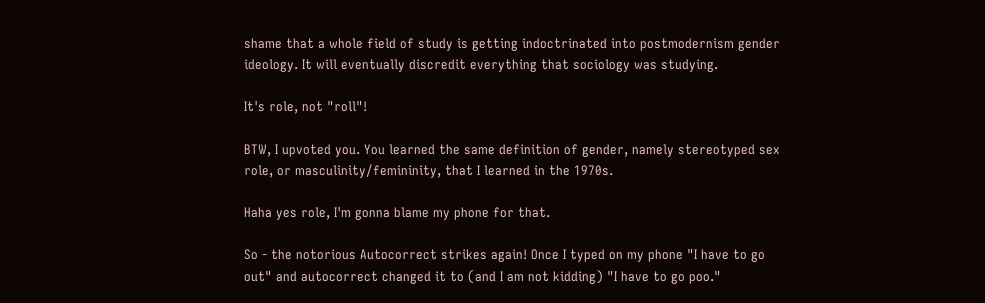shame that a whole field of study is getting indoctrinated into postmodernism gender ideology. It will eventually discredit everything that sociology was studying.

It's role, not "roll"!

BTW, I upvoted you. You learned the same definition of gender, namely stereotyped sex role, or masculinity/femininity, that I learned in the 1970s.

Haha yes role, I'm gonna blame my phone for that.

So - the notorious Autocorrect strikes again! Once I typed on my phone "I have to go out" and autocorrect changed it to (and I am not kidding) "I have to go poo."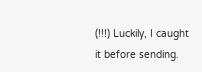(!!!) Luckily, I caught it before sending.